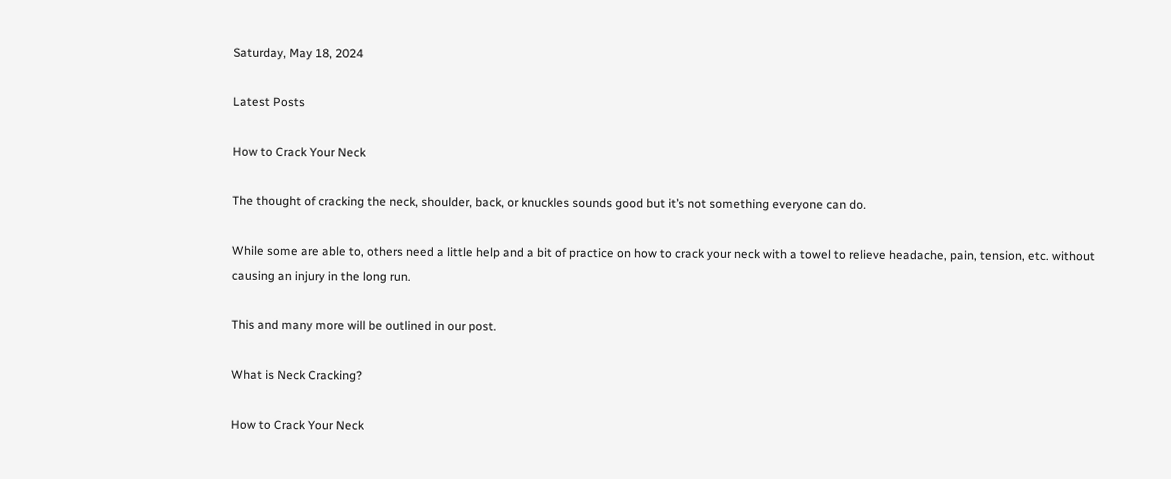Saturday, May 18, 2024

Latest Posts

How to Crack Your Neck

The thought of cracking the neck, shoulder, back, or knuckles sounds good but it’s not something everyone can do.

While some are able to, others need a little help and a bit of practice on how to crack your neck with a towel to relieve headache, pain, tension, etc. without causing an injury in the long run.

This and many more will be outlined in our post.

What is Neck Cracking?

How to Crack Your Neck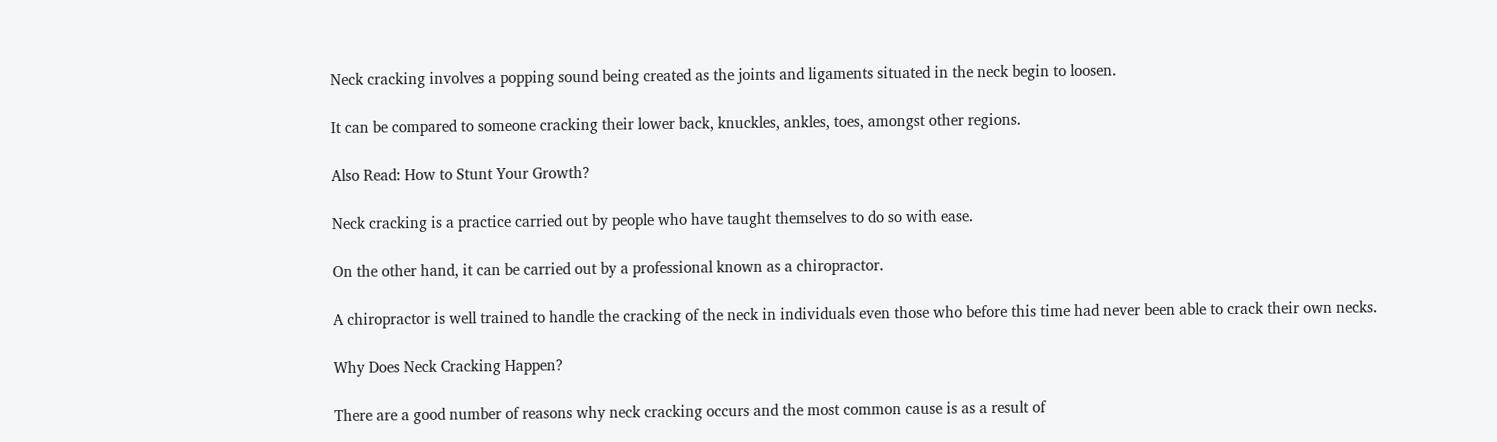Neck cracking involves a popping sound being created as the joints and ligaments situated in the neck begin to loosen.

It can be compared to someone cracking their lower back, knuckles, ankles, toes, amongst other regions.

Also Read: How to Stunt Your Growth?

Neck cracking is a practice carried out by people who have taught themselves to do so with ease.

On the other hand, it can be carried out by a professional known as a chiropractor.

A chiropractor is well trained to handle the cracking of the neck in individuals even those who before this time had never been able to crack their own necks.

Why Does Neck Cracking Happen?

There are a good number of reasons why neck cracking occurs and the most common cause is as a result of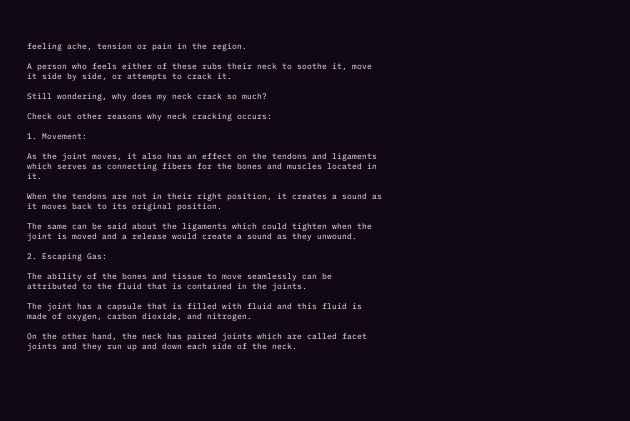feeling ache, tension or pain in the region.

A person who feels either of these rubs their neck to soothe it, move it side by side, or attempts to crack it.

Still wondering, why does my neck crack so much?

Check out other reasons why neck cracking occurs:

1. Movement:

As the joint moves, it also has an effect on the tendons and ligaments which serves as connecting fibers for the bones and muscles located in it.

When the tendons are not in their right position, it creates a sound as it moves back to its original position.

The same can be said about the ligaments which could tighten when the joint is moved and a release would create a sound as they unwound.

2. Escaping Gas:

The ability of the bones and tissue to move seamlessly can be attributed to the fluid that is contained in the joints.

The joint has a capsule that is filled with fluid and this fluid is made of oxygen, carbon dioxide, and nitrogen.

On the other hand, the neck has paired joints which are called facet joints and they run up and down each side of the neck.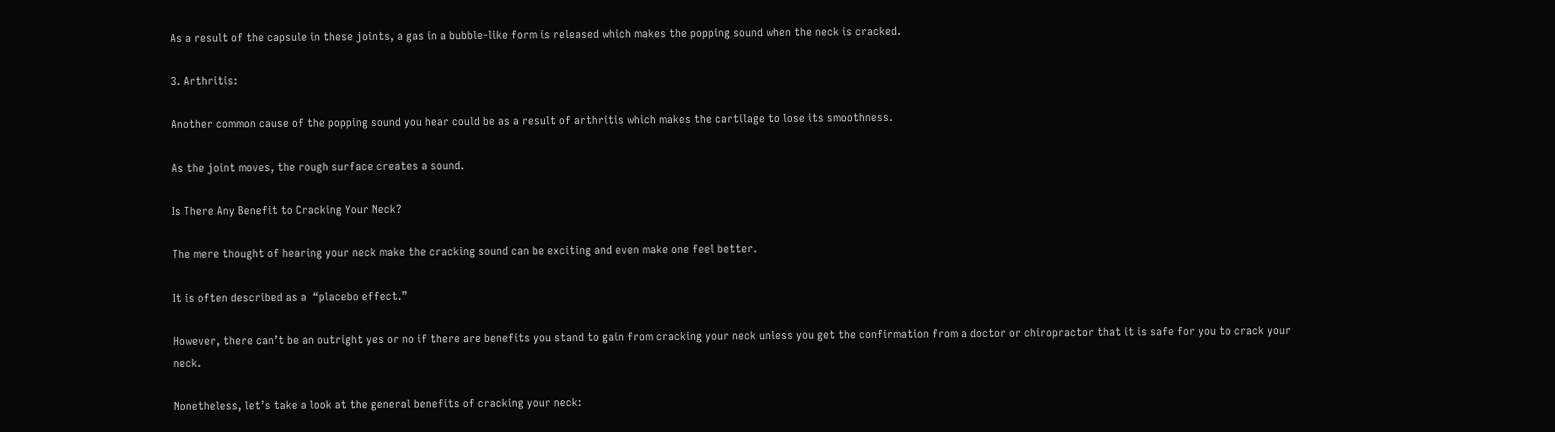As a result of the capsule in these joints, a gas in a bubble-like form is released which makes the popping sound when the neck is cracked.

3. Arthritis:

Another common cause of the popping sound you hear could be as a result of arthritis which makes the cartilage to lose its smoothness.

As the joint moves, the rough surface creates a sound.

Is There Any Benefit to Cracking Your Neck?

The mere thought of hearing your neck make the cracking sound can be exciting and even make one feel better.

It is often described as a  “placebo effect.”

However, there can’t be an outright yes or no if there are benefits you stand to gain from cracking your neck unless you get the confirmation from a doctor or chiropractor that it is safe for you to crack your neck.

Nonetheless, let’s take a look at the general benefits of cracking your neck: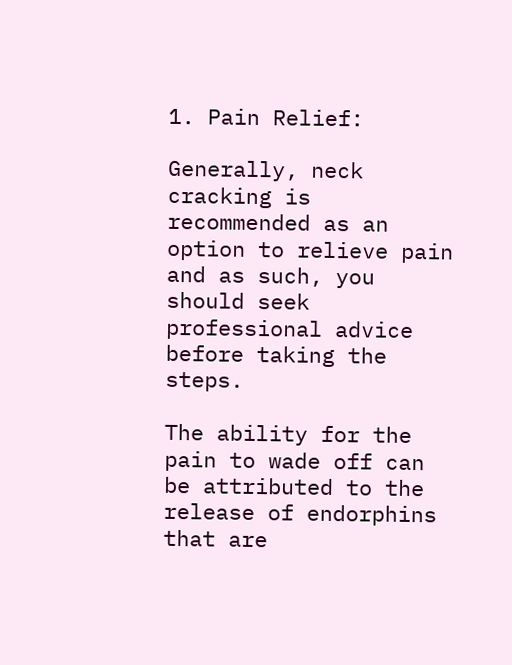1. Pain Relief:

Generally, neck cracking is recommended as an option to relieve pain and as such, you should seek professional advice before taking the steps.

The ability for the pain to wade off can be attributed to the release of endorphins that are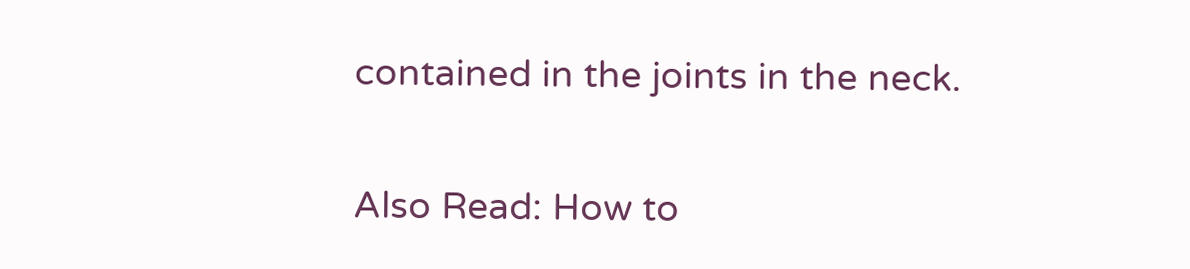contained in the joints in the neck.

Also Read: How to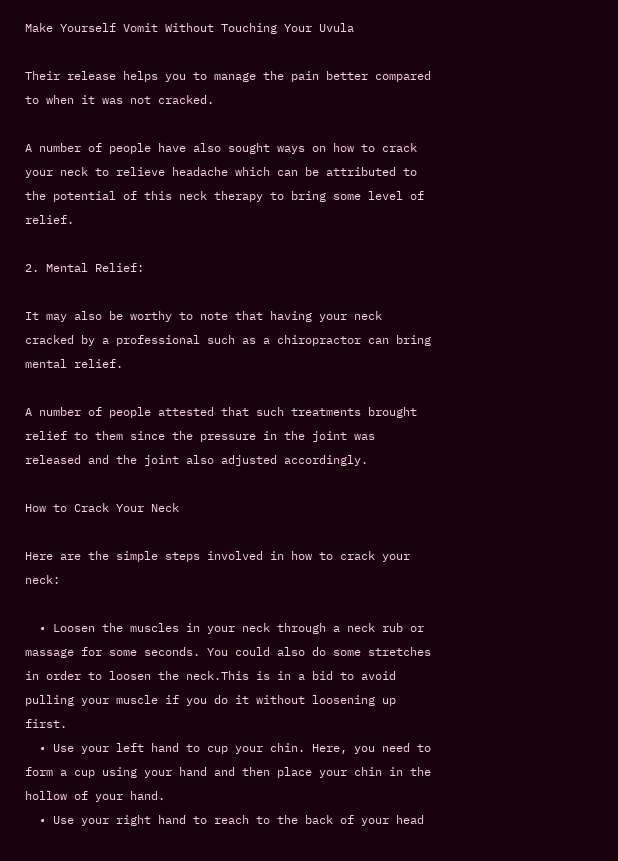Make Yourself Vomit Without Touching Your Uvula

Their release helps you to manage the pain better compared to when it was not cracked.

A number of people have also sought ways on how to crack your neck to relieve headache which can be attributed to the potential of this neck therapy to bring some level of relief.

2. Mental Relief:

It may also be worthy to note that having your neck cracked by a professional such as a chiropractor can bring mental relief.

A number of people attested that such treatments brought relief to them since the pressure in the joint was released and the joint also adjusted accordingly.

How to Crack Your Neck

Here are the simple steps involved in how to crack your neck:

  • Loosen the muscles in your neck through a neck rub or massage for some seconds. You could also do some stretches in order to loosen the neck.This is in a bid to avoid pulling your muscle if you do it without loosening up first.
  • Use your left hand to cup your chin. Here, you need to form a cup using your hand and then place your chin in the hollow of your hand.
  • Use your right hand to reach to the back of your head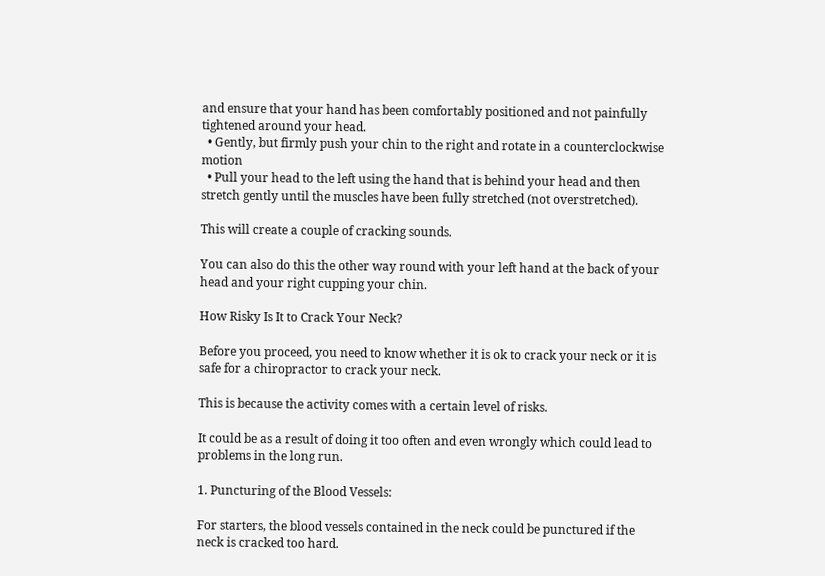and ensure that your hand has been comfortably positioned and not painfully tightened around your head.
  • Gently, but firmly push your chin to the right and rotate in a counterclockwise motion
  • Pull your head to the left using the hand that is behind your head and then stretch gently until the muscles have been fully stretched (not overstretched).

This will create a couple of cracking sounds.

You can also do this the other way round with your left hand at the back of your head and your right cupping your chin.

How Risky Is It to Crack Your Neck?

Before you proceed, you need to know whether it is ok to crack your neck or it is safe for a chiropractor to crack your neck.

This is because the activity comes with a certain level of risks.

It could be as a result of doing it too often and even wrongly which could lead to problems in the long run.

1. Puncturing of the Blood Vessels:

For starters, the blood vessels contained in the neck could be punctured if the neck is cracked too hard.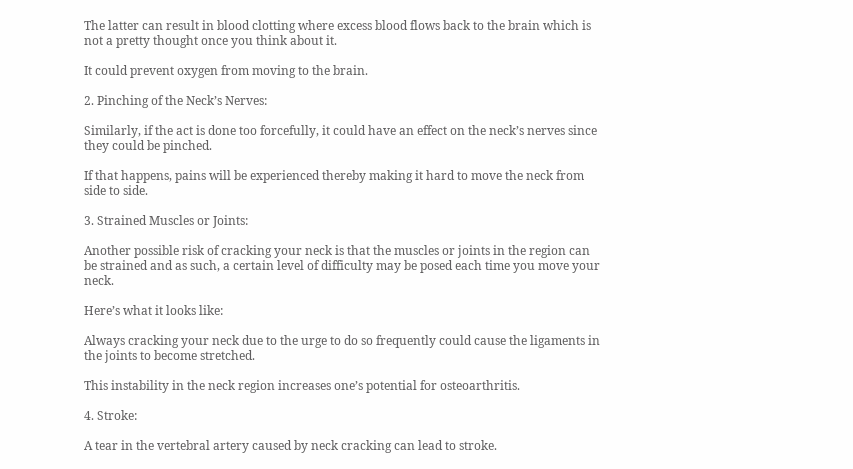The latter can result in blood clotting where excess blood flows back to the brain which is not a pretty thought once you think about it.

It could prevent oxygen from moving to the brain.

2. Pinching of the Neck’s Nerves:

Similarly, if the act is done too forcefully, it could have an effect on the neck’s nerves since they could be pinched.

If that happens, pains will be experienced thereby making it hard to move the neck from side to side.

3. Strained Muscles or Joints:

Another possible risk of cracking your neck is that the muscles or joints in the region can be strained and as such, a certain level of difficulty may be posed each time you move your neck.

Here’s what it looks like:

Always cracking your neck due to the urge to do so frequently could cause the ligaments in the joints to become stretched.

This instability in the neck region increases one’s potential for osteoarthritis.

4. Stroke:

A tear in the vertebral artery caused by neck cracking can lead to stroke.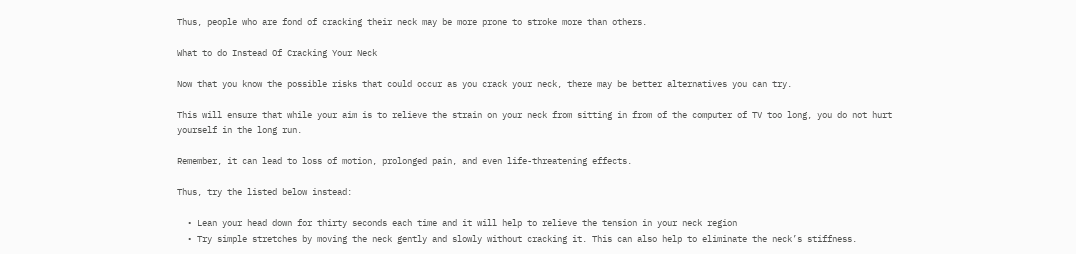Thus, people who are fond of cracking their neck may be more prone to stroke more than others.

What to do Instead Of Cracking Your Neck

Now that you know the possible risks that could occur as you crack your neck, there may be better alternatives you can try.

This will ensure that while your aim is to relieve the strain on your neck from sitting in from of the computer of TV too long, you do not hurt yourself in the long run.

Remember, it can lead to loss of motion, prolonged pain, and even life-threatening effects.

Thus, try the listed below instead:

  • Lean your head down for thirty seconds each time and it will help to relieve the tension in your neck region
  • Try simple stretches by moving the neck gently and slowly without cracking it. This can also help to eliminate the neck’s stiffness.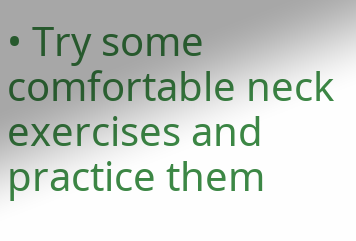• Try some comfortable neck exercises and practice them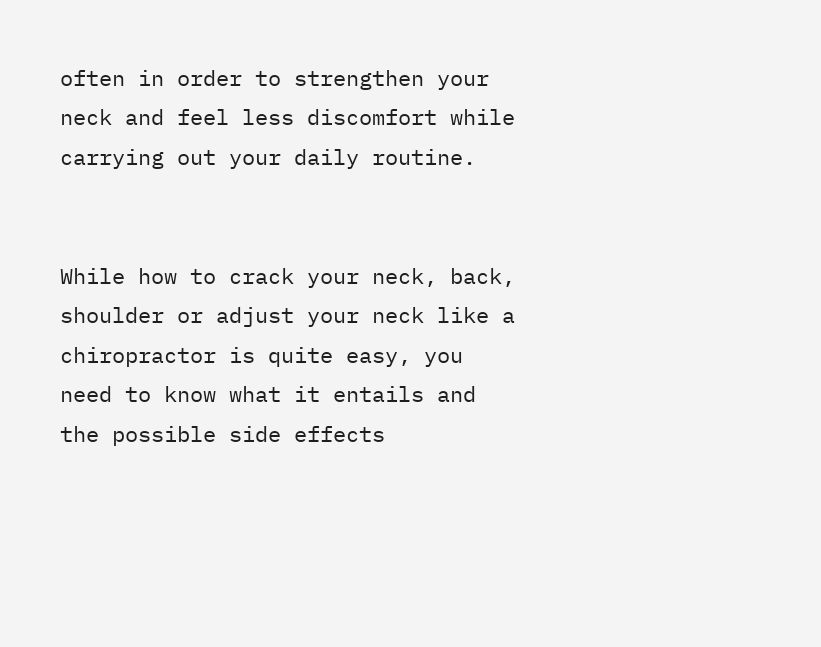often in order to strengthen your neck and feel less discomfort while carrying out your daily routine.


While how to crack your neck, back, shoulder or adjust your neck like a chiropractor is quite easy, you need to know what it entails and the possible side effects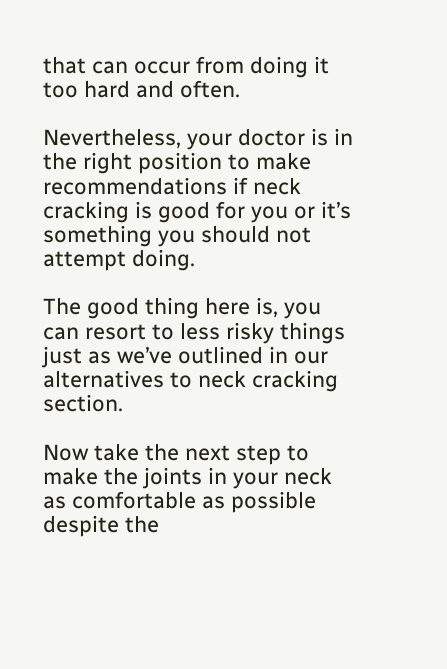that can occur from doing it too hard and often.

Nevertheless, your doctor is in the right position to make recommendations if neck cracking is good for you or it’s something you should not attempt doing.

The good thing here is, you can resort to less risky things just as we’ve outlined in our alternatives to neck cracking section.

Now take the next step to make the joints in your neck as comfortable as possible despite the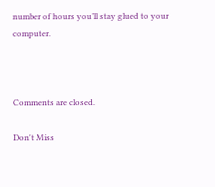number of hours you’ll stay glued to your computer.



Comments are closed.

Don't Miss